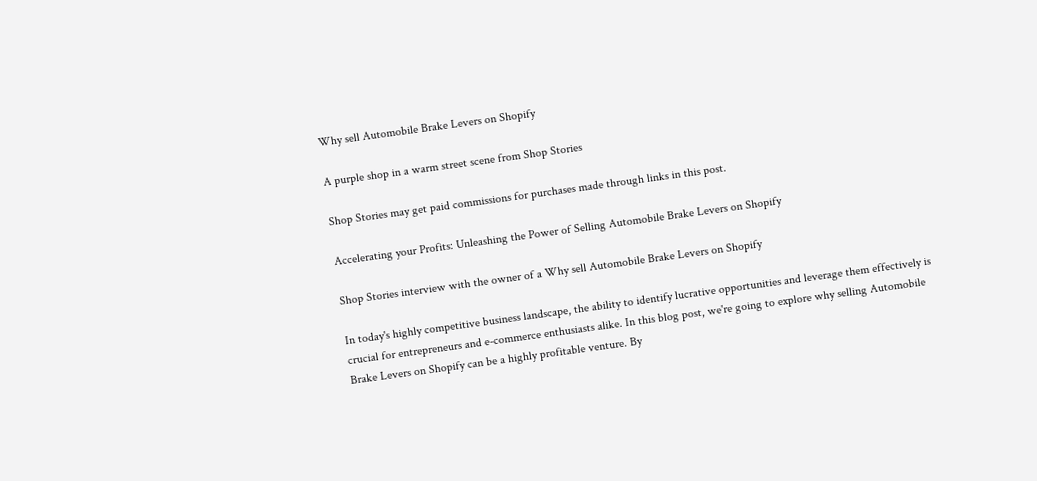Why sell Automobile Brake Levers on Shopify

A purple shop in a warm street scene from Shop Stories

Shop Stories may get paid commissions for purchases made through links in this post.

Accelerating your Profits: Unleashing the Power of Selling Automobile Brake Levers on Shopify

Shop Stories interview with the owner of a Why sell Automobile Brake Levers on Shopify

In today's highly competitive business landscape, the ability to identify lucrative opportunities and leverage them effectively is crucial for entrepreneurs and e-commerce enthusiasts alike. In this blog post, we're going to explore why selling Automobile Brake Levers on Shopify can be a highly profitable venture. By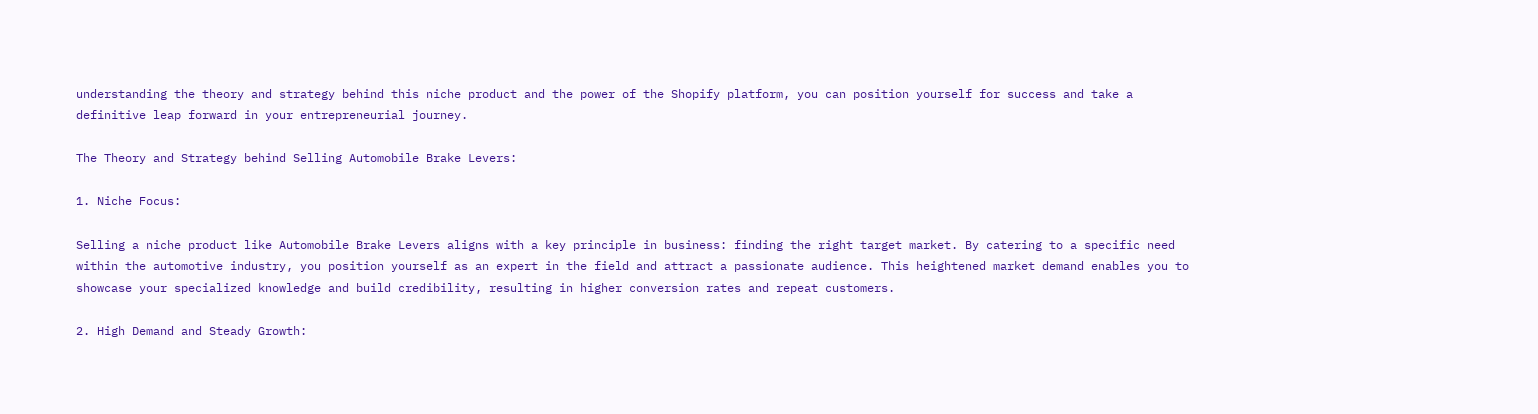understanding the theory and strategy behind this niche product and the power of the Shopify platform, you can position yourself for success and take a definitive leap forward in your entrepreneurial journey.

The Theory and Strategy behind Selling Automobile Brake Levers:

1. Niche Focus:

Selling a niche product like Automobile Brake Levers aligns with a key principle in business: finding the right target market. By catering to a specific need within the automotive industry, you position yourself as an expert in the field and attract a passionate audience. This heightened market demand enables you to showcase your specialized knowledge and build credibility, resulting in higher conversion rates and repeat customers.

2. High Demand and Steady Growth: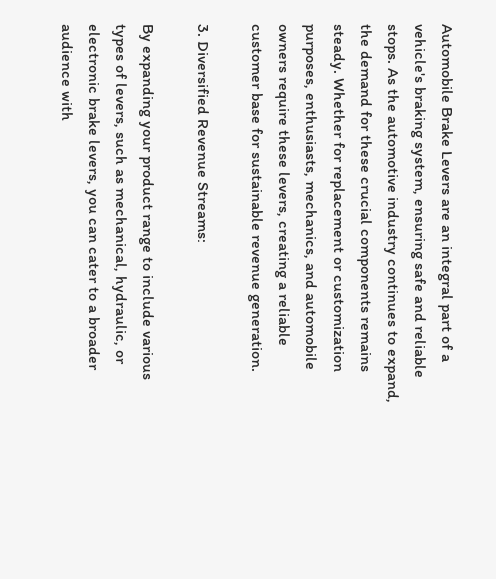Automobile Brake Levers are an integral part of a vehicle's braking system, ensuring safe and reliable stops. As the automotive industry continues to expand, the demand for these crucial components remains steady. Whether for replacement or customization purposes, enthusiasts, mechanics, and automobile owners require these levers, creating a reliable customer base for sustainable revenue generation.

3. Diversified Revenue Streams:

By expanding your product range to include various types of levers, such as mechanical, hydraulic, or electronic brake levers, you can cater to a broader audience with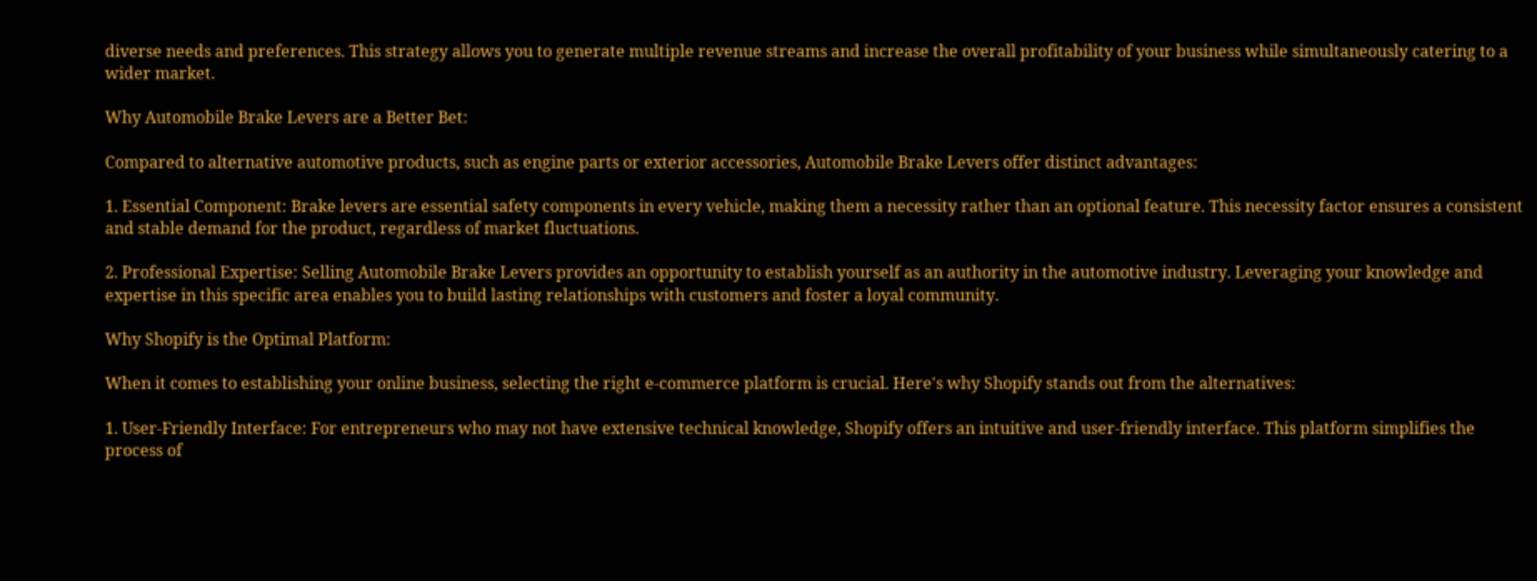diverse needs and preferences. This strategy allows you to generate multiple revenue streams and increase the overall profitability of your business while simultaneously catering to a wider market.

Why Automobile Brake Levers are a Better Bet:

Compared to alternative automotive products, such as engine parts or exterior accessories, Automobile Brake Levers offer distinct advantages:

1. Essential Component: Brake levers are essential safety components in every vehicle, making them a necessity rather than an optional feature. This necessity factor ensures a consistent and stable demand for the product, regardless of market fluctuations.

2. Professional Expertise: Selling Automobile Brake Levers provides an opportunity to establish yourself as an authority in the automotive industry. Leveraging your knowledge and expertise in this specific area enables you to build lasting relationships with customers and foster a loyal community.

Why Shopify is the Optimal Platform:

When it comes to establishing your online business, selecting the right e-commerce platform is crucial. Here's why Shopify stands out from the alternatives:

1. User-Friendly Interface: For entrepreneurs who may not have extensive technical knowledge, Shopify offers an intuitive and user-friendly interface. This platform simplifies the process of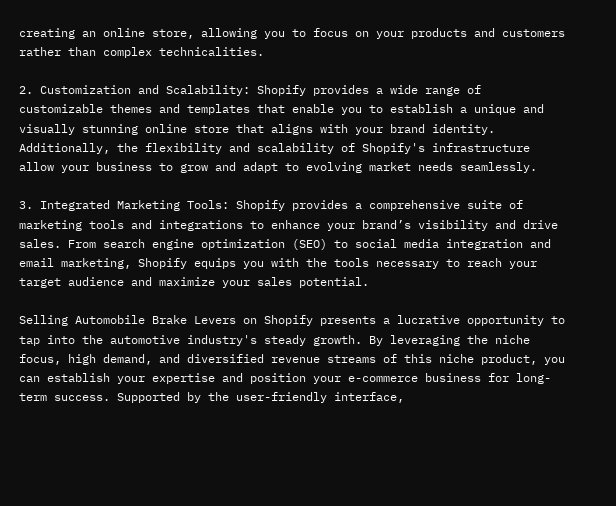creating an online store, allowing you to focus on your products and customers rather than complex technicalities.

2. Customization and Scalability: Shopify provides a wide range of customizable themes and templates that enable you to establish a unique and visually stunning online store that aligns with your brand identity. Additionally, the flexibility and scalability of Shopify's infrastructure allow your business to grow and adapt to evolving market needs seamlessly.

3. Integrated Marketing Tools: Shopify provides a comprehensive suite of marketing tools and integrations to enhance your brand’s visibility and drive sales. From search engine optimization (SEO) to social media integration and email marketing, Shopify equips you with the tools necessary to reach your target audience and maximize your sales potential.

Selling Automobile Brake Levers on Shopify presents a lucrative opportunity to tap into the automotive industry's steady growth. By leveraging the niche focus, high demand, and diversified revenue streams of this niche product, you can establish your expertise and position your e-commerce business for long-term success. Supported by the user-friendly interface,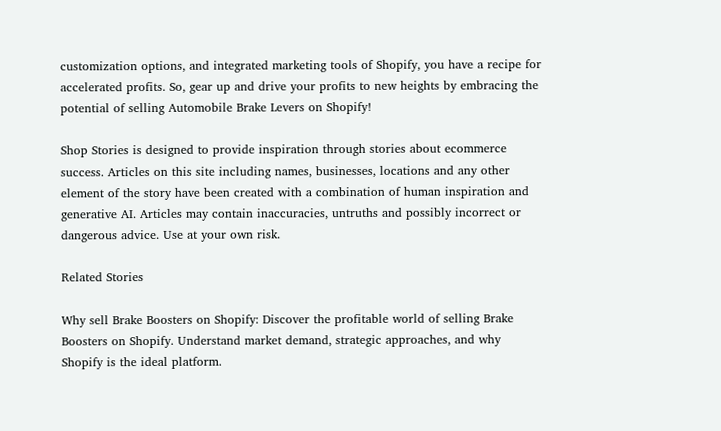customization options, and integrated marketing tools of Shopify, you have a recipe for accelerated profits. So, gear up and drive your profits to new heights by embracing the potential of selling Automobile Brake Levers on Shopify!

Shop Stories is designed to provide inspiration through stories about ecommerce success. Articles on this site including names, businesses, locations and any other element of the story have been created with a combination of human inspiration and generative AI. Articles may contain inaccuracies, untruths and possibly incorrect or dangerous advice. Use at your own risk.

Related Stories

Why sell Brake Boosters on Shopify: Discover the profitable world of selling Brake Boosters on Shopify. Understand market demand, strategic approaches, and why Shopify is the ideal platform.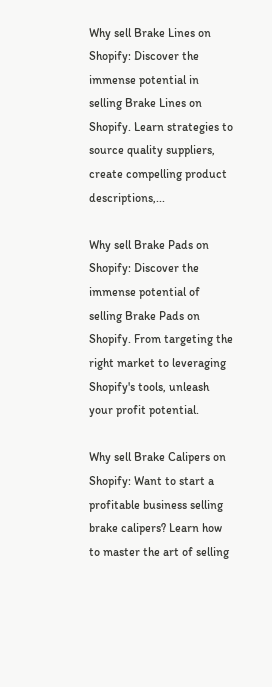Why sell Brake Lines on Shopify: Discover the immense potential in selling Brake Lines on Shopify. Learn strategies to source quality suppliers, create compelling product descriptions,...

Why sell Brake Pads on Shopify: Discover the immense potential of selling Brake Pads on Shopify. From targeting the right market to leveraging Shopify's tools, unleash your profit potential.

Why sell Brake Calipers on Shopify: Want to start a profitable business selling brake calipers? Learn how to master the art of selling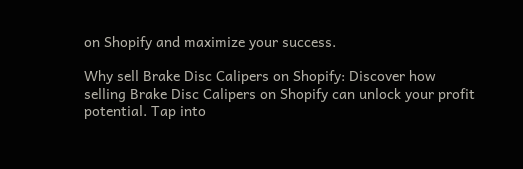on Shopify and maximize your success.

Why sell Brake Disc Calipers on Shopify: Discover how selling Brake Disc Calipers on Shopify can unlock your profit potential. Tap into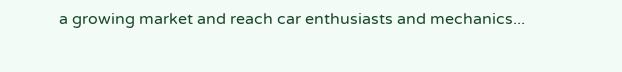a growing market and reach car enthusiasts and mechanics...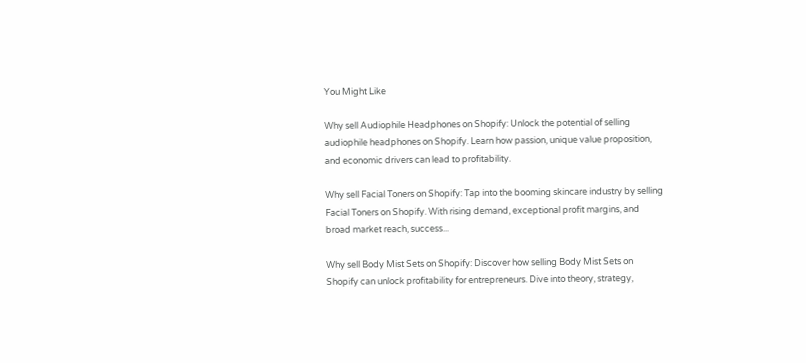You Might Like

Why sell Audiophile Headphones on Shopify: Unlock the potential of selling audiophile headphones on Shopify. Learn how passion, unique value proposition, and economic drivers can lead to profitability.

Why sell Facial Toners on Shopify: Tap into the booming skincare industry by selling Facial Toners on Shopify. With rising demand, exceptional profit margins, and broad market reach, success...

Why sell Body Mist Sets on Shopify: Discover how selling Body Mist Sets on Shopify can unlock profitability for entrepreneurs. Dive into theory, strategy,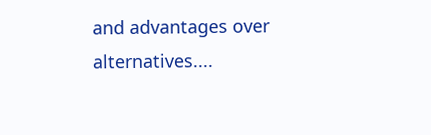and advantages over alternatives....